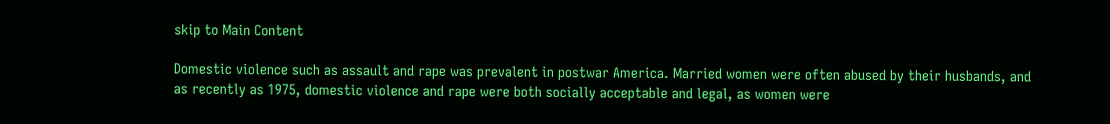skip to Main Content

Domestic violence such as assault and rape was prevalent in postwar America. Married women were often abused by their husbands, and as recently as 1975, domestic violence and rape were both socially acceptable and legal, as women were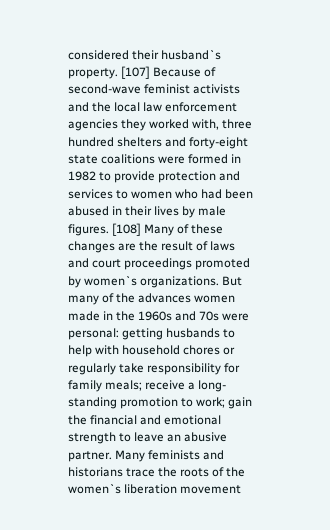considered their husband`s property. [107] Because of second-wave feminist activists and the local law enforcement agencies they worked with, three hundred shelters and forty-eight state coalitions were formed in 1982 to provide protection and services to women who had been abused in their lives by male figures. [108] Many of these changes are the result of laws and court proceedings promoted by women`s organizations. But many of the advances women made in the 1960s and 70s were personal: getting husbands to help with household chores or regularly take responsibility for family meals; receive a long-standing promotion to work; gain the financial and emotional strength to leave an abusive partner. Many feminists and historians trace the roots of the women`s liberation movement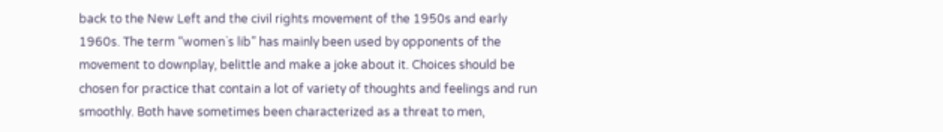back to the New Left and the civil rights movement of the 1950s and early 1960s. The term “women`s lib” has mainly been used by opponents of the movement to downplay, belittle and make a joke about it. Choices should be chosen for practice that contain a lot of variety of thoughts and feelings and run smoothly. Both have sometimes been characterized as a threat to men,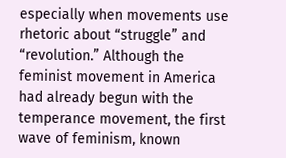especially when movements use rhetoric about “struggle” and “revolution.” Although the feminist movement in America had already begun with the temperance movement, the first wave of feminism, known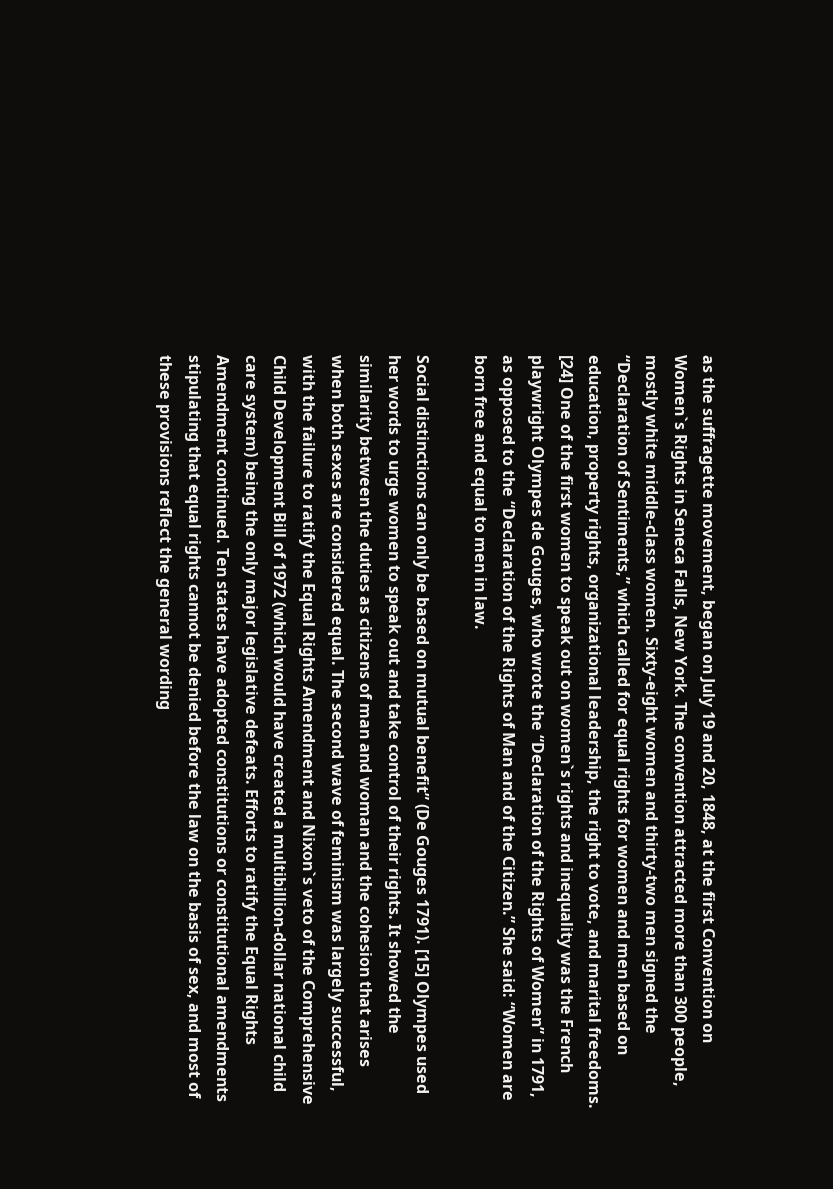as the suffragette movement, began on July 19 and 20, 1848, at the first Convention on Women`s Rights in Seneca Falls, New York. The convention attracted more than 300 people, mostly white middle-class women. Sixty-eight women and thirty-two men signed the “Declaration of Sentiments,” which called for equal rights for women and men based on education, property rights, organizational leadership, the right to vote, and marital freedoms. [24] One of the first women to speak out on women`s rights and inequality was the French playwright Olympes de Gouges, who wrote the “Declaration of the Rights of Women” in 1791, as opposed to the “Declaration of the Rights of Man and of the Citizen.” She said: “Women are born free and equal to men in law.

Social distinctions can only be based on mutual benefit” (De Gouges 1791). [15] Olympes used her words to urge women to speak out and take control of their rights. It showed the similarity between the duties as citizens of man and woman and the cohesion that arises when both sexes are considered equal. The second wave of feminism was largely successful, with the failure to ratify the Equal Rights Amendment and Nixon`s veto of the Comprehensive Child Development Bill of 1972 (which would have created a multibillion-dollar national child care system) being the only major legislative defeats. Efforts to ratify the Equal Rights Amendment continued. Ten states have adopted constitutions or constitutional amendments stipulating that equal rights cannot be denied before the law on the basis of sex, and most of these provisions reflect the general wording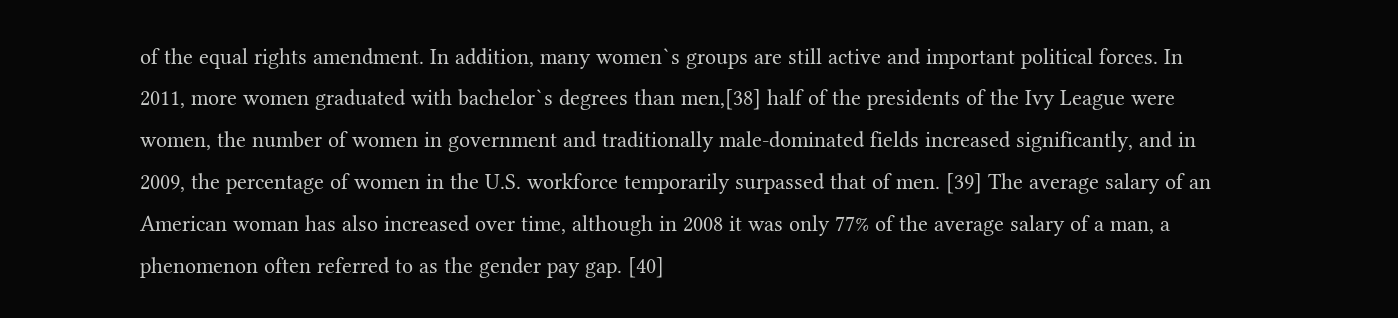of the equal rights amendment. In addition, many women`s groups are still active and important political forces. In 2011, more women graduated with bachelor`s degrees than men,[38] half of the presidents of the Ivy League were women, the number of women in government and traditionally male-dominated fields increased significantly, and in 2009, the percentage of women in the U.S. workforce temporarily surpassed that of men. [39] The average salary of an American woman has also increased over time, although in 2008 it was only 77% of the average salary of a man, a phenomenon often referred to as the gender pay gap. [40]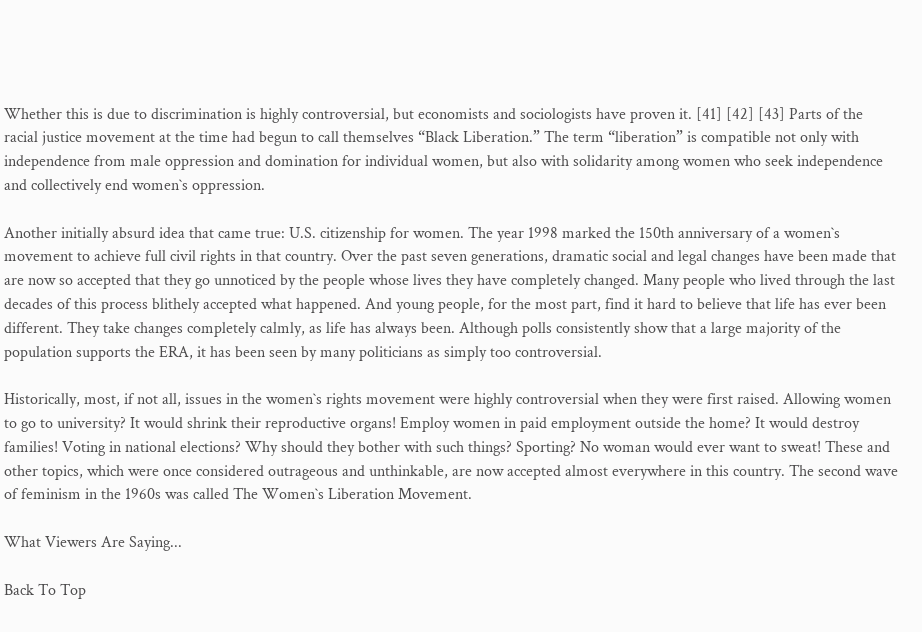Whether this is due to discrimination is highly controversial, but economists and sociologists have proven it. [41] [42] [43] Parts of the racial justice movement at the time had begun to call themselves “Black Liberation.” The term “liberation” is compatible not only with independence from male oppression and domination for individual women, but also with solidarity among women who seek independence and collectively end women`s oppression.

Another initially absurd idea that came true: U.S. citizenship for women. The year 1998 marked the 150th anniversary of a women`s movement to achieve full civil rights in that country. Over the past seven generations, dramatic social and legal changes have been made that are now so accepted that they go unnoticed by the people whose lives they have completely changed. Many people who lived through the last decades of this process blithely accepted what happened. And young people, for the most part, find it hard to believe that life has ever been different. They take changes completely calmly, as life has always been. Although polls consistently show that a large majority of the population supports the ERA, it has been seen by many politicians as simply too controversial.

Historically, most, if not all, issues in the women`s rights movement were highly controversial when they were first raised. Allowing women to go to university? It would shrink their reproductive organs! Employ women in paid employment outside the home? It would destroy families! Voting in national elections? Why should they bother with such things? Sporting? No woman would ever want to sweat! These and other topics, which were once considered outrageous and unthinkable, are now accepted almost everywhere in this country. The second wave of feminism in the 1960s was called The Women`s Liberation Movement.

What Viewers Are Saying...

Back To Top